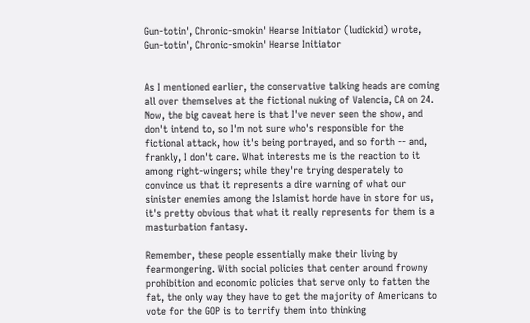Gun-totin', Chronic-smokin' Hearse Initiator (ludickid) wrote,
Gun-totin', Chronic-smokin' Hearse Initiator


As I mentioned earlier, the conservative talking heads are coming all over themselves at the fictional nuking of Valencia, CA on 24. Now, the big caveat here is that I've never seen the show, and don't intend to, so I'm not sure who's responsible for the fictional attack, how it's being portrayed, and so forth -- and, frankly, I don't care. What interests me is the reaction to it among right-wingers; while they're trying desperately to convince us that it represents a dire warning of what our sinister enemies among the Islamist horde have in store for us, it's pretty obvious that what it really represents for them is a masturbation fantasy.

Remember, these people essentially make their living by fearmongering. With social policies that center around frowny prohibition and economic policies that serve only to fatten the fat, the only way they have to get the majority of Americans to vote for the GOP is to terrify them into thinking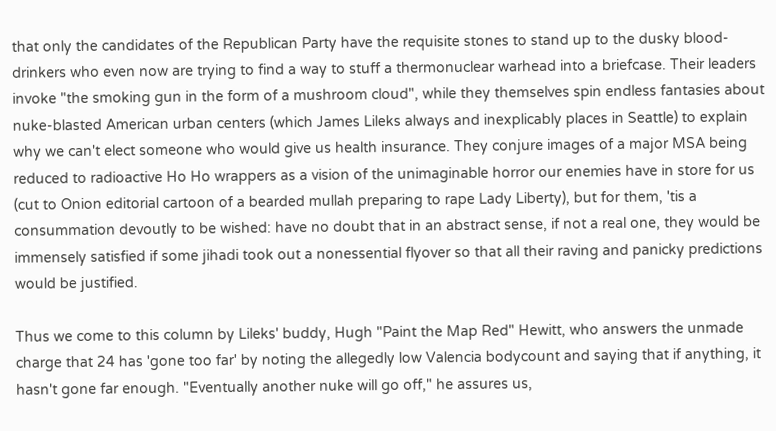that only the candidates of the Republican Party have the requisite stones to stand up to the dusky blood-drinkers who even now are trying to find a way to stuff a thermonuclear warhead into a briefcase. Their leaders invoke "the smoking gun in the form of a mushroom cloud", while they themselves spin endless fantasies about nuke-blasted American urban centers (which James Lileks always and inexplicably places in Seattle) to explain why we can't elect someone who would give us health insurance. They conjure images of a major MSA being reduced to radioactive Ho Ho wrappers as a vision of the unimaginable horror our enemies have in store for us (cut to Onion editorial cartoon of a bearded mullah preparing to rape Lady Liberty), but for them, 'tis a consummation devoutly to be wished: have no doubt that in an abstract sense, if not a real one, they would be immensely satisfied if some jihadi took out a nonessential flyover so that all their raving and panicky predictions would be justified.

Thus we come to this column by Lileks' buddy, Hugh "Paint the Map Red" Hewitt, who answers the unmade charge that 24 has 'gone too far' by noting the allegedly low Valencia bodycount and saying that if anything, it hasn't gone far enough. "Eventually another nuke will go off," he assures us,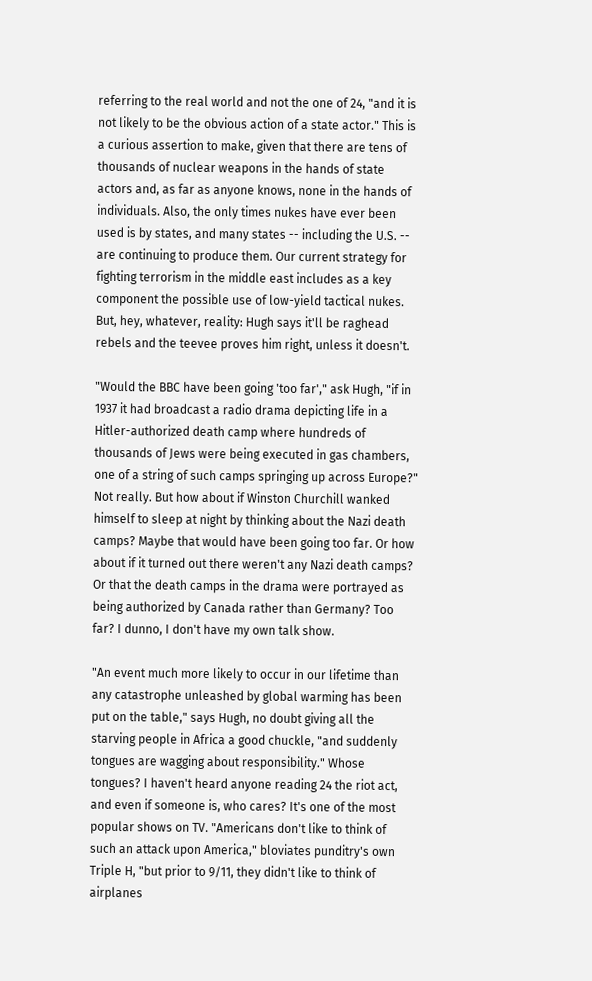referring to the real world and not the one of 24, "and it is not likely to be the obvious action of a state actor." This is a curious assertion to make, given that there are tens of thousands of nuclear weapons in the hands of state actors and, as far as anyone knows, none in the hands of individuals. Also, the only times nukes have ever been used is by states, and many states -- including the U.S. -- are continuing to produce them. Our current strategy for fighting terrorism in the middle east includes as a key component the possible use of low-yield tactical nukes. But, hey, whatever, reality: Hugh says it'll be raghead rebels and the teevee proves him right, unless it doesn't.

"Would the BBC have been going 'too far'," ask Hugh, "if in 1937 it had broadcast a radio drama depicting life in a Hitler-authorized death camp where hundreds of thousands of Jews were being executed in gas chambers, one of a string of such camps springing up across Europe?" Not really. But how about if Winston Churchill wanked himself to sleep at night by thinking about the Nazi death camps? Maybe that would have been going too far. Or how about if it turned out there weren't any Nazi death camps? Or that the death camps in the drama were portrayed as being authorized by Canada rather than Germany? Too far? I dunno, I don't have my own talk show.

"An event much more likely to occur in our lifetime than any catastrophe unleashed by global warming has been put on the table," says Hugh, no doubt giving all the starving people in Africa a good chuckle, "and suddenly tongues are wagging about responsibility." Whose tongues? I haven't heard anyone reading 24 the riot act, and even if someone is, who cares? It's one of the most popular shows on TV. "Americans don't like to think of such an attack upon America," bloviates punditry's own Triple H, "but prior to 9/11, they didn't like to think of airplanes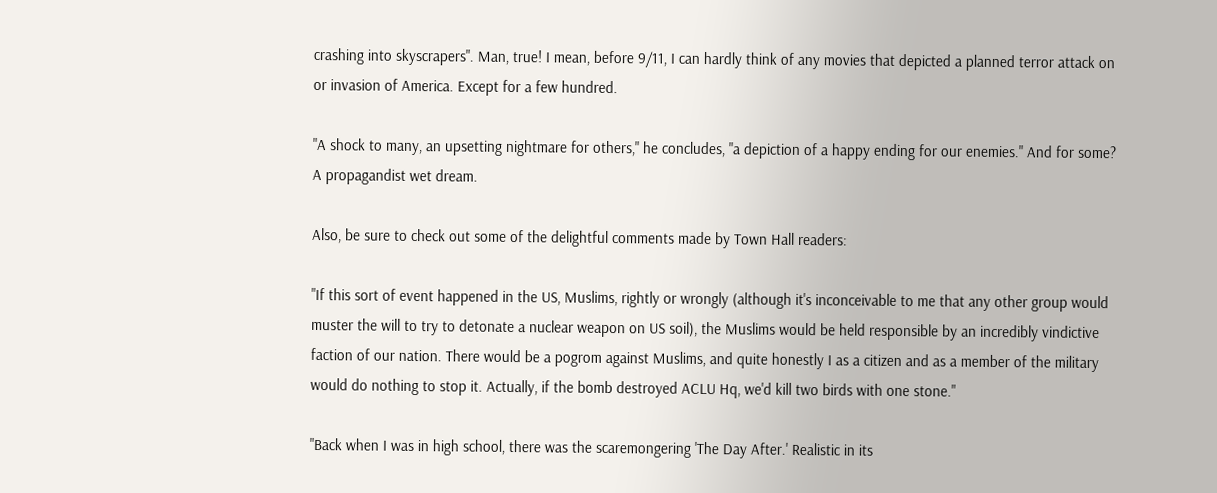crashing into skyscrapers". Man, true! I mean, before 9/11, I can hardly think of any movies that depicted a planned terror attack on or invasion of America. Except for a few hundred.

"A shock to many, an upsetting nightmare for others," he concludes, "a depiction of a happy ending for our enemies." And for some? A propagandist wet dream.

Also, be sure to check out some of the delightful comments made by Town Hall readers:

"If this sort of event happened in the US, Muslims, rightly or wrongly (although it's inconceivable to me that any other group would muster the will to try to detonate a nuclear weapon on US soil), the Muslims would be held responsible by an incredibly vindictive faction of our nation. There would be a pogrom against Muslims, and quite honestly I as a citizen and as a member of the military would do nothing to stop it. Actually, if the bomb destroyed ACLU Hq, we'd kill two birds with one stone."

"Back when I was in high school, there was the scaremongering 'The Day After.' Realistic in its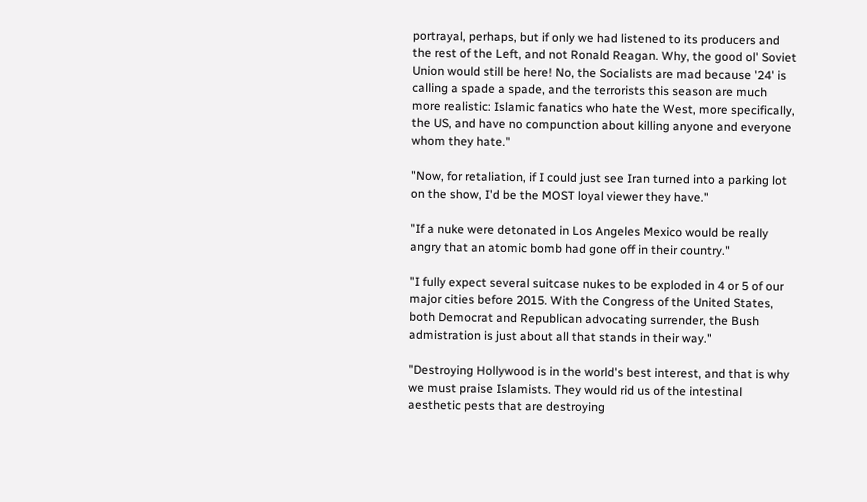portrayal, perhaps, but if only we had listened to its producers and the rest of the Left, and not Ronald Reagan. Why, the good ol' Soviet Union would still be here! No, the Socialists are mad because '24' is calling a spade a spade, and the terrorists this season are much more realistic: Islamic fanatics who hate the West, more specifically, the US, and have no compunction about killing anyone and everyone whom they hate."

"Now, for retaliation, if I could just see Iran turned into a parking lot on the show, I'd be the MOST loyal viewer they have."

"If a nuke were detonated in Los Angeles Mexico would be really angry that an atomic bomb had gone off in their country."

"I fully expect several suitcase nukes to be exploded in 4 or 5 of our major cities before 2015. With the Congress of the United States, both Democrat and Republican advocating surrender, the Bush admistration is just about all that stands in their way."

"Destroying Hollywood is in the world's best interest, and that is why we must praise Islamists. They would rid us of the intestinal aesthetic pests that are destroying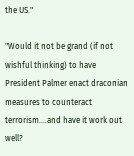the US."

"Would it not be grand (if not wishful thinking) to have President Palmer enact draconian measures to counteract terrorism....and have it work out well?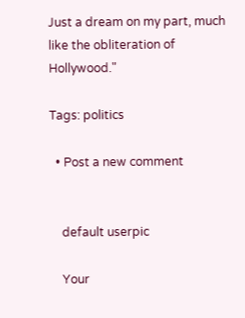Just a dream on my part, much like the obliteration of Hollywood."

Tags: politics

  • Post a new comment


    default userpic

    Your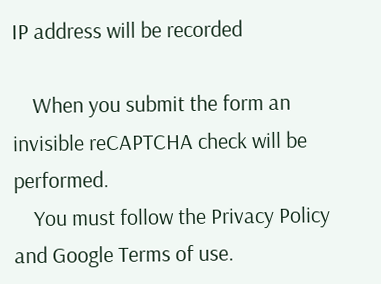IP address will be recorded

    When you submit the form an invisible reCAPTCHA check will be performed.
    You must follow the Privacy Policy and Google Terms of use.